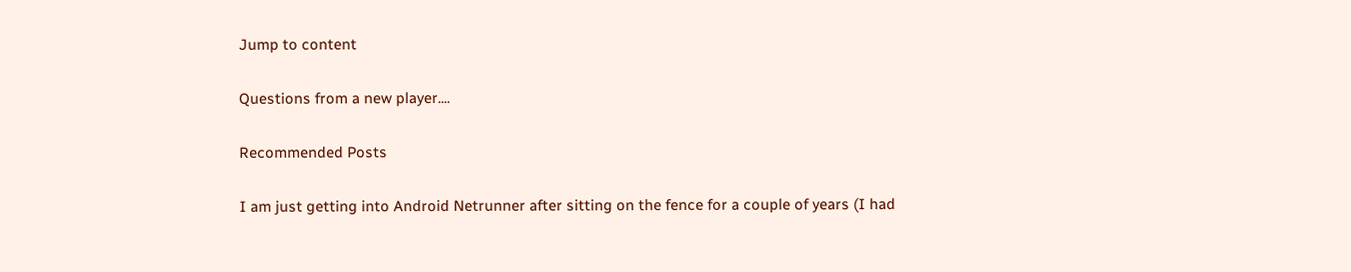Jump to content

Questions from a new player....

Recommended Posts

I am just getting into Android Netrunner after sitting on the fence for a couple of years (I had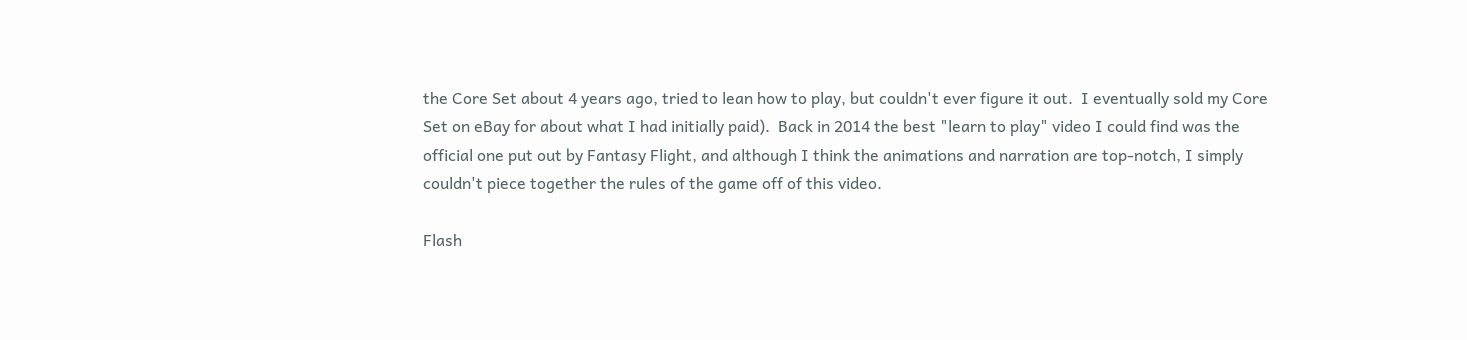the Core Set about 4 years ago, tried to lean how to play, but couldn't ever figure it out.  I eventually sold my Core Set on eBay for about what I had initially paid).  Back in 2014 the best "learn to play" video I could find was the official one put out by Fantasy Flight, and although I think the animations and narration are top-notch, I simply couldn't piece together the rules of the game off of this video.

Flash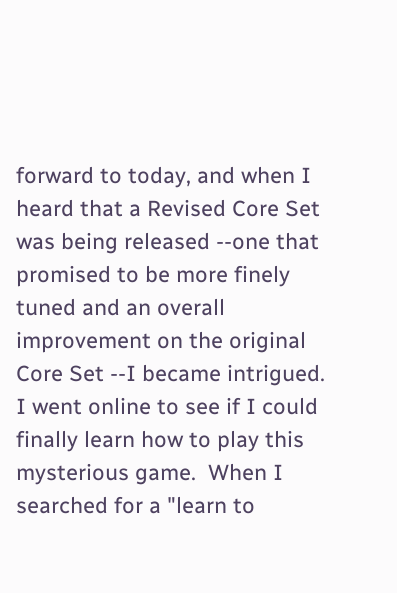forward to today, and when I heard that a Revised Core Set was being released --one that promised to be more finely tuned and an overall improvement on the original Core Set --I became intrigued.  I went online to see if I could finally learn how to play this mysterious game.  When I searched for a "learn to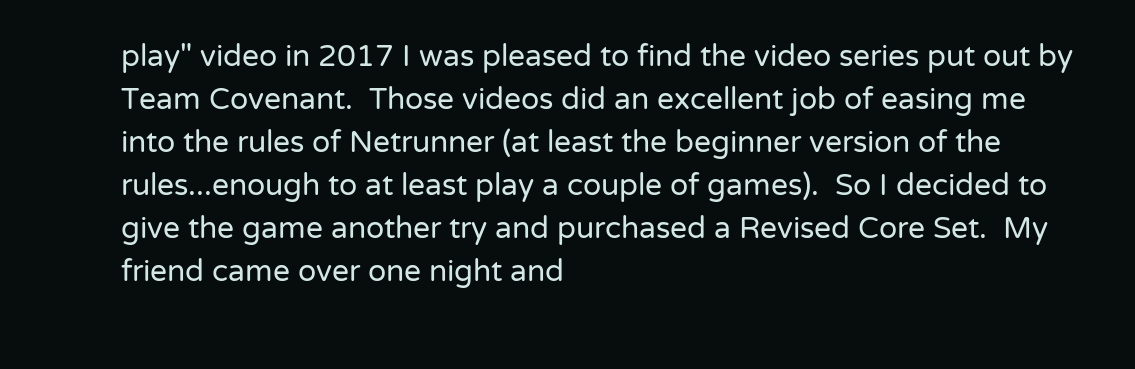play" video in 2017 I was pleased to find the video series put out by Team Covenant.  Those videos did an excellent job of easing me into the rules of Netrunner (at least the beginner version of the rules...enough to at least play a couple of games).  So I decided to give the game another try and purchased a Revised Core Set.  My friend came over one night and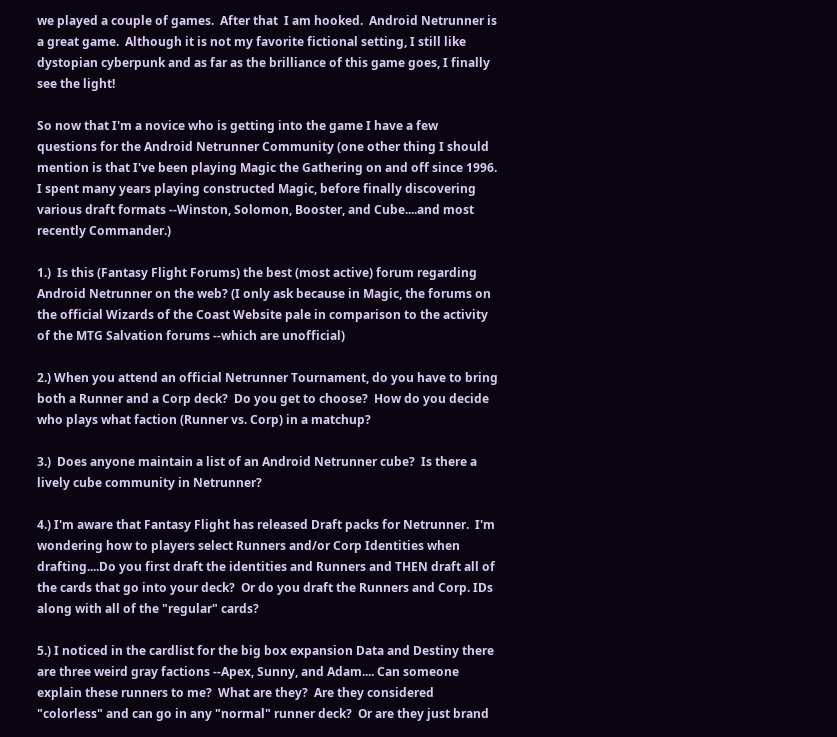we played a couple of games.  After that  I am hooked.  Android Netrunner is a great game.  Although it is not my favorite fictional setting, I still like dystopian cyberpunk and as far as the brilliance of this game goes, I finally see the light!

So now that I'm a novice who is getting into the game I have a few questions for the Android Netrunner Community (one other thing I should mention is that I've been playing Magic the Gathering on and off since 1996.  I spent many years playing constructed Magic, before finally discovering various draft formats --Winston, Solomon, Booster, and Cube....and most recently Commander.)

1.)  Is this (Fantasy Flight Forums) the best (most active) forum regarding Android Netrunner on the web? (I only ask because in Magic, the forums on the official Wizards of the Coast Website pale in comparison to the activity of the MTG Salvation forums --which are unofficial)

2.) When you attend an official Netrunner Tournament, do you have to bring both a Runner and a Corp deck?  Do you get to choose?  How do you decide who plays what faction (Runner vs. Corp) in a matchup?

3.)  Does anyone maintain a list of an Android Netrunner cube?  Is there a lively cube community in Netrunner?

4.) I'm aware that Fantasy Flight has released Draft packs for Netrunner.  I'm wondering how to players select Runners and/or Corp Identities when drafting....Do you first draft the identities and Runners and THEN draft all of the cards that go into your deck?  Or do you draft the Runners and Corp. IDs along with all of the "regular" cards?

5.) I noticed in the cardlist for the big box expansion Data and Destiny there are three weird gray factions --Apex, Sunny, and Adam.... Can someone explain these runners to me?  What are they?  Are they considered "colorless" and can go in any "normal" runner deck?  Or are they just brand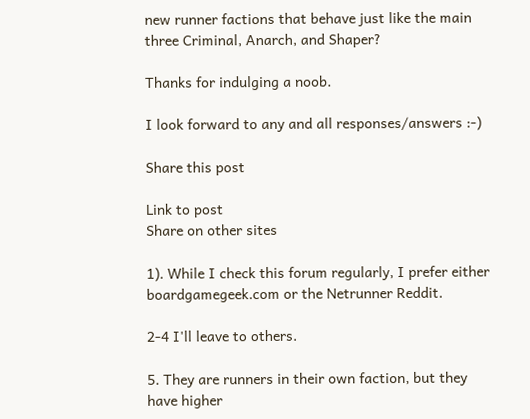new runner factions that behave just like the main three Criminal, Anarch, and Shaper?

Thanks for indulging a noob.

I look forward to any and all responses/answers :-)

Share this post

Link to post
Share on other sites

1). While I check this forum regularly, I prefer either boardgamegeek.com or the Netrunner Reddit.

2-4 I'll leave to others.

5. They are runners in their own faction, but they have higher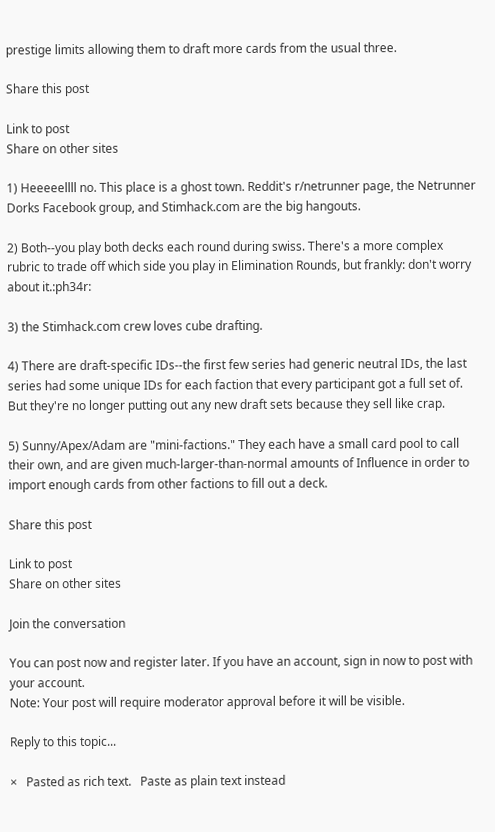prestige limits allowing them to draft more cards from the usual three.

Share this post

Link to post
Share on other sites

1) Heeeeellll no. This place is a ghost town. Reddit's r/netrunner page, the Netrunner Dorks Facebook group, and Stimhack.com are the big hangouts.

2) Both--you play both decks each round during swiss. There's a more complex rubric to trade off which side you play in Elimination Rounds, but frankly: don't worry about it.:ph34r:

3) the Stimhack.com crew loves cube drafting.

4) There are draft-specific IDs--the first few series had generic neutral IDs, the last series had some unique IDs for each faction that every participant got a full set of. But they're no longer putting out any new draft sets because they sell like crap.

5) Sunny/Apex/Adam are "mini-factions." They each have a small card pool to call their own, and are given much-larger-than-normal amounts of Influence in order to import enough cards from other factions to fill out a deck.

Share this post

Link to post
Share on other sites

Join the conversation

You can post now and register later. If you have an account, sign in now to post with your account.
Note: Your post will require moderator approval before it will be visible.

Reply to this topic...

×   Pasted as rich text.   Paste as plain text instead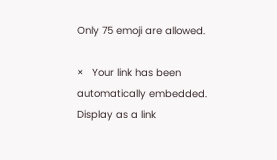Only 75 emoji are allowed.

×   Your link has been automatically embedded.   Display as a link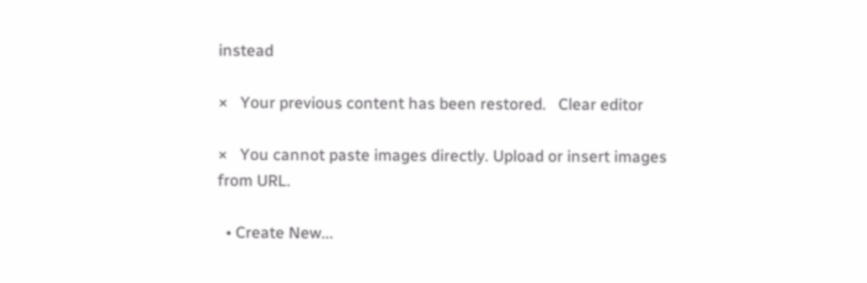instead

×   Your previous content has been restored.   Clear editor

×   You cannot paste images directly. Upload or insert images from URL.

  • Create New...